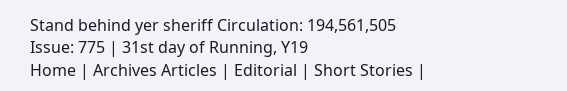Stand behind yer sheriff Circulation: 194,561,505 Issue: 775 | 31st day of Running, Y19
Home | Archives Articles | Editorial | Short Stories |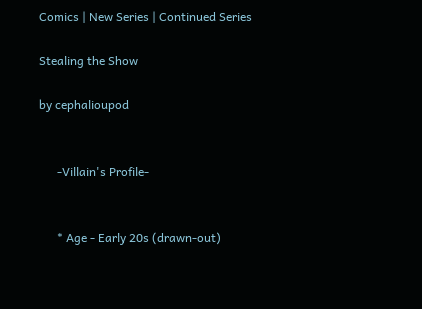Comics | New Series | Continued Series

Stealing the Show

by cephalioupod


      -Villain's Profile-


      * Age - Early 20s (drawn-out)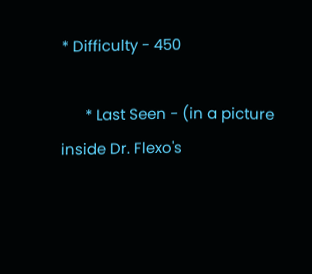* Difficulty - 450

      * Last Seen - (in a picture inside Dr. Flexo's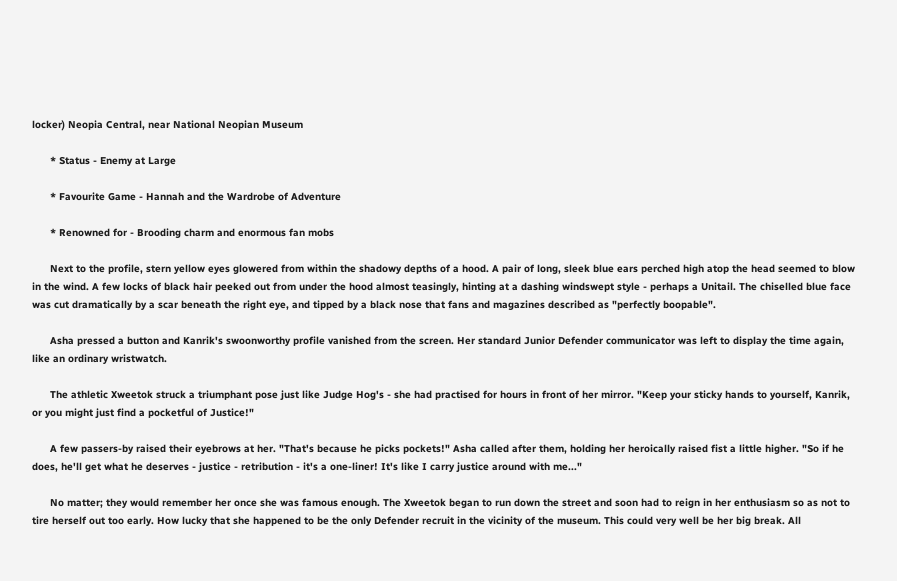locker) Neopia Central, near National Neopian Museum

      * Status - Enemy at Large

      * Favourite Game - Hannah and the Wardrobe of Adventure

      * Renowned for - Brooding charm and enormous fan mobs

      Next to the profile, stern yellow eyes glowered from within the shadowy depths of a hood. A pair of long, sleek blue ears perched high atop the head seemed to blow in the wind. A few locks of black hair peeked out from under the hood almost teasingly, hinting at a dashing windswept style - perhaps a Unitail. The chiselled blue face was cut dramatically by a scar beneath the right eye, and tipped by a black nose that fans and magazines described as "perfectly boopable".

      Asha pressed a button and Kanrik's swoonworthy profile vanished from the screen. Her standard Junior Defender communicator was left to display the time again, like an ordinary wristwatch.

      The athletic Xweetok struck a triumphant pose just like Judge Hog's - she had practised for hours in front of her mirror. "Keep your sticky hands to yourself, Kanrik, or you might just find a pocketful of Justice!"

      A few passers-by raised their eyebrows at her. "That's because he picks pockets!" Asha called after them, holding her heroically raised fist a little higher. "So if he does, he'll get what he deserves - justice - retribution - it's a one-liner! It's like I carry justice around with me..."

      No matter; they would remember her once she was famous enough. The Xweetok began to run down the street and soon had to reign in her enthusiasm so as not to tire herself out too early. How lucky that she happened to be the only Defender recruit in the vicinity of the museum. This could very well be her big break. All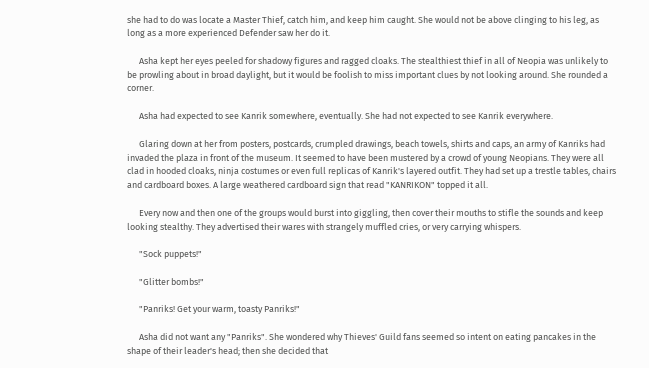she had to do was locate a Master Thief, catch him, and keep him caught. She would not be above clinging to his leg, as long as a more experienced Defender saw her do it.

      Asha kept her eyes peeled for shadowy figures and ragged cloaks. The stealthiest thief in all of Neopia was unlikely to be prowling about in broad daylight, but it would be foolish to miss important clues by not looking around. She rounded a corner.

      Asha had expected to see Kanrik somewhere, eventually. She had not expected to see Kanrik everywhere.

      Glaring down at her from posters, postcards, crumpled drawings, beach towels, shirts and caps, an army of Kanriks had invaded the plaza in front of the museum. It seemed to have been mustered by a crowd of young Neopians. They were all clad in hooded cloaks, ninja costumes or even full replicas of Kanrik's layered outfit. They had set up a trestle tables, chairs and cardboard boxes. A large weathered cardboard sign that read "KANRIKON" topped it all.

      Every now and then one of the groups would burst into giggling, then cover their mouths to stifle the sounds and keep looking stealthy. They advertised their wares with strangely muffled cries, or very carrying whispers.

      "Sock puppets!"

      "Glitter bombs!"

      "Panriks! Get your warm, toasty Panriks!"

      Asha did not want any "Panriks". She wondered why Thieves' Guild fans seemed so intent on eating pancakes in the shape of their leader's head; then she decided that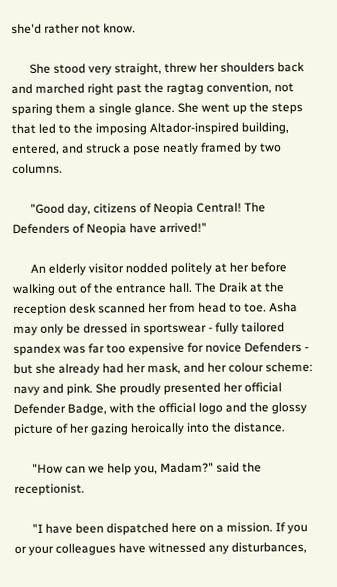she'd rather not know.

      She stood very straight, threw her shoulders back and marched right past the ragtag convention, not sparing them a single glance. She went up the steps that led to the imposing Altador-inspired building, entered, and struck a pose neatly framed by two columns.

      "Good day, citizens of Neopia Central! The Defenders of Neopia have arrived!"

      An elderly visitor nodded politely at her before walking out of the entrance hall. The Draik at the reception desk scanned her from head to toe. Asha may only be dressed in sportswear - fully tailored spandex was far too expensive for novice Defenders - but she already had her mask, and her colour scheme: navy and pink. She proudly presented her official Defender Badge, with the official logo and the glossy picture of her gazing heroically into the distance.

      "How can we help you, Madam?" said the receptionist.

      "I have been dispatched here on a mission. If you or your colleagues have witnessed any disturbances,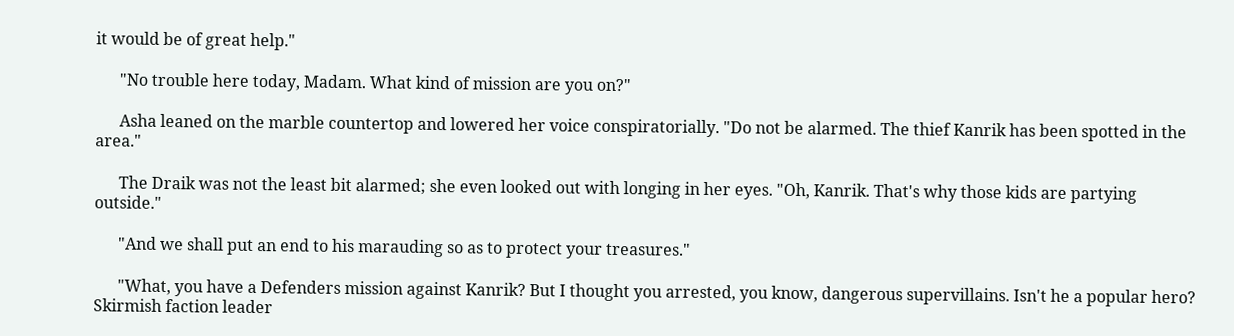it would be of great help."

      "No trouble here today, Madam. What kind of mission are you on?"

      Asha leaned on the marble countertop and lowered her voice conspiratorially. "Do not be alarmed. The thief Kanrik has been spotted in the area."

      The Draik was not the least bit alarmed; she even looked out with longing in her eyes. "Oh, Kanrik. That's why those kids are partying outside."

      "And we shall put an end to his marauding so as to protect your treasures."

      "What, you have a Defenders mission against Kanrik? But I thought you arrested, you know, dangerous supervillains. Isn't he a popular hero? Skirmish faction leader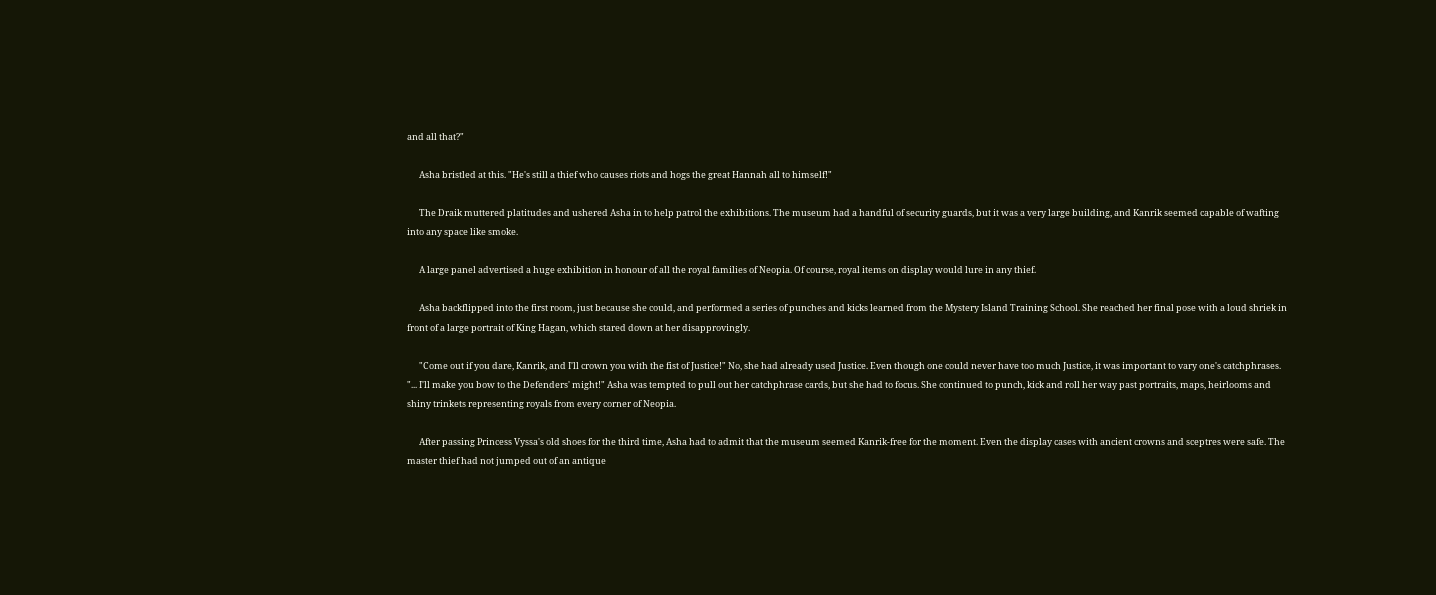and all that?"

      Asha bristled at this. "He's still a thief who causes riots and hogs the great Hannah all to himself!"

      The Draik muttered platitudes and ushered Asha in to help patrol the exhibitions. The museum had a handful of security guards, but it was a very large building, and Kanrik seemed capable of wafting into any space like smoke.

      A large panel advertised a huge exhibition in honour of all the royal families of Neopia. Of course, royal items on display would lure in any thief.

      Asha backflipped into the first room, just because she could, and performed a series of punches and kicks learned from the Mystery Island Training School. She reached her final pose with a loud shriek in front of a large portrait of King Hagan, which stared down at her disapprovingly.

      "Come out if you dare, Kanrik, and I'll crown you with the fist of Justice!" No, she had already used Justice. Even though one could never have too much Justice, it was important to vary one's catchphrases. "... I'll make you bow to the Defenders' might!" Asha was tempted to pull out her catchphrase cards, but she had to focus. She continued to punch, kick and roll her way past portraits, maps, heirlooms and shiny trinkets representing royals from every corner of Neopia.

      After passing Princess Vyssa's old shoes for the third time, Asha had to admit that the museum seemed Kanrik-free for the moment. Even the display cases with ancient crowns and sceptres were safe. The master thief had not jumped out of an antique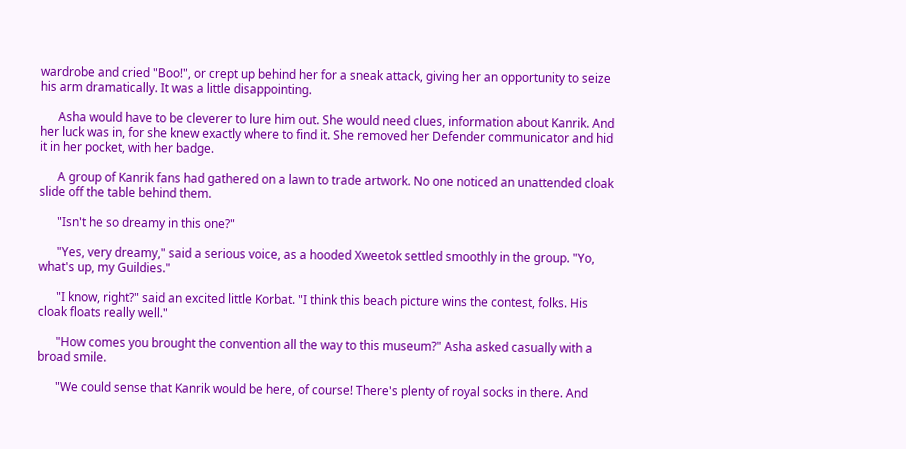wardrobe and cried "Boo!", or crept up behind her for a sneak attack, giving her an opportunity to seize his arm dramatically. It was a little disappointing.

      Asha would have to be cleverer to lure him out. She would need clues, information about Kanrik. And her luck was in, for she knew exactly where to find it. She removed her Defender communicator and hid it in her pocket, with her badge.

      A group of Kanrik fans had gathered on a lawn to trade artwork. No one noticed an unattended cloak slide off the table behind them.

      "Isn't he so dreamy in this one?"

      "Yes, very dreamy," said a serious voice, as a hooded Xweetok settled smoothly in the group. "Yo, what's up, my Guildies."

      "I know, right?" said an excited little Korbat. "I think this beach picture wins the contest, folks. His cloak floats really well."

      "How comes you brought the convention all the way to this museum?" Asha asked casually with a broad smile.

      "We could sense that Kanrik would be here, of course! There's plenty of royal socks in there. And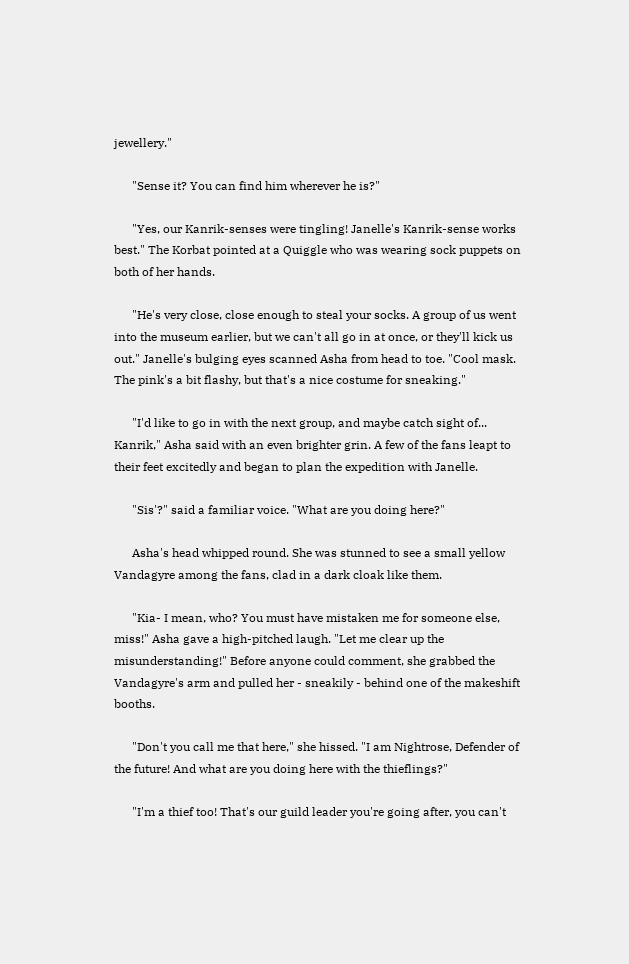jewellery."

      "Sense it? You can find him wherever he is?"

      "Yes, our Kanrik-senses were tingling! Janelle's Kanrik-sense works best." The Korbat pointed at a Quiggle who was wearing sock puppets on both of her hands.

      "He's very close, close enough to steal your socks. A group of us went into the museum earlier, but we can't all go in at once, or they'll kick us out." Janelle's bulging eyes scanned Asha from head to toe. "Cool mask. The pink's a bit flashy, but that's a nice costume for sneaking."

      "I'd like to go in with the next group, and maybe catch sight of... Kanrik," Asha said with an even brighter grin. A few of the fans leapt to their feet excitedly and began to plan the expedition with Janelle.

      "Sis'?" said a familiar voice. "What are you doing here?"

      Asha's head whipped round. She was stunned to see a small yellow Vandagyre among the fans, clad in a dark cloak like them.

      "Kia- I mean, who? You must have mistaken me for someone else, miss!" Asha gave a high-pitched laugh. "Let me clear up the misunderstanding!" Before anyone could comment, she grabbed the Vandagyre's arm and pulled her - sneakily - behind one of the makeshift booths.

      "Don't you call me that here," she hissed. "I am Nightrose, Defender of the future! And what are you doing here with the thieflings?"

      "I'm a thief too! That's our guild leader you're going after, you can't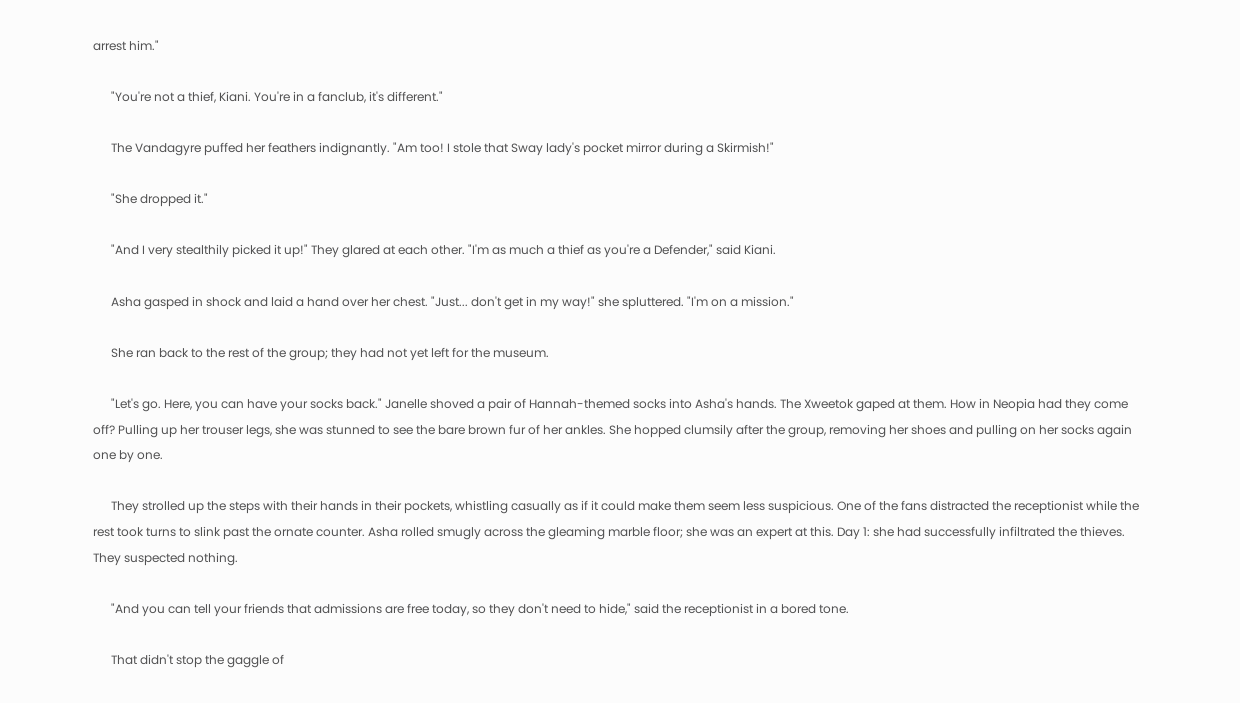arrest him."

      "You're not a thief, Kiani. You're in a fanclub, it's different."

      The Vandagyre puffed her feathers indignantly. "Am too! I stole that Sway lady's pocket mirror during a Skirmish!"

      "She dropped it."

      "And I very stealthily picked it up!" They glared at each other. "I'm as much a thief as you're a Defender," said Kiani.

      Asha gasped in shock and laid a hand over her chest. "Just... don't get in my way!" she spluttered. "I'm on a mission."

      She ran back to the rest of the group; they had not yet left for the museum.

      "Let's go. Here, you can have your socks back." Janelle shoved a pair of Hannah-themed socks into Asha's hands. The Xweetok gaped at them. How in Neopia had they come off? Pulling up her trouser legs, she was stunned to see the bare brown fur of her ankles. She hopped clumsily after the group, removing her shoes and pulling on her socks again one by one.

      They strolled up the steps with their hands in their pockets, whistling casually as if it could make them seem less suspicious. One of the fans distracted the receptionist while the rest took turns to slink past the ornate counter. Asha rolled smugly across the gleaming marble floor; she was an expert at this. Day 1: she had successfully infiltrated the thieves. They suspected nothing.

      "And you can tell your friends that admissions are free today, so they don't need to hide," said the receptionist in a bored tone.

      That didn't stop the gaggle of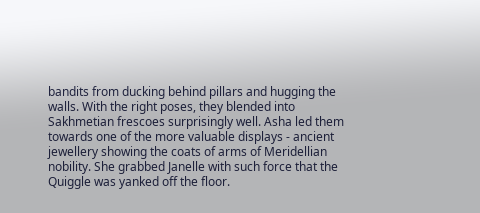bandits from ducking behind pillars and hugging the walls. With the right poses, they blended into Sakhmetian frescoes surprisingly well. Asha led them towards one of the more valuable displays - ancient jewellery showing the coats of arms of Meridellian nobility. She grabbed Janelle with such force that the Quiggle was yanked off the floor.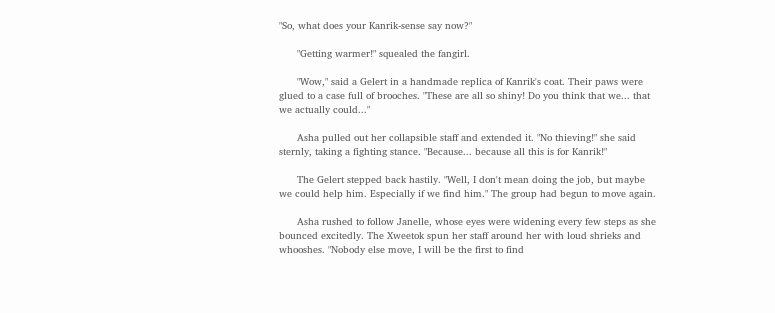"So, what does your Kanrik-sense say now?"

      "Getting warmer!" squealed the fangirl.

      "Wow," said a Gelert in a handmade replica of Kanrik's coat. Their paws were glued to a case full of brooches. "These are all so shiny! Do you think that we... that we actually could..."

      Asha pulled out her collapsible staff and extended it. "No thieving!" she said sternly, taking a fighting stance. "Because... because all this is for Kanrik!"

      The Gelert stepped back hastily. "Well, I don't mean doing the job, but maybe we could help him. Especially if we find him." The group had begun to move again.

      Asha rushed to follow Janelle, whose eyes were widening every few steps as she bounced excitedly. The Xweetok spun her staff around her with loud shrieks and whooshes. "Nobody else move, I will be the first to find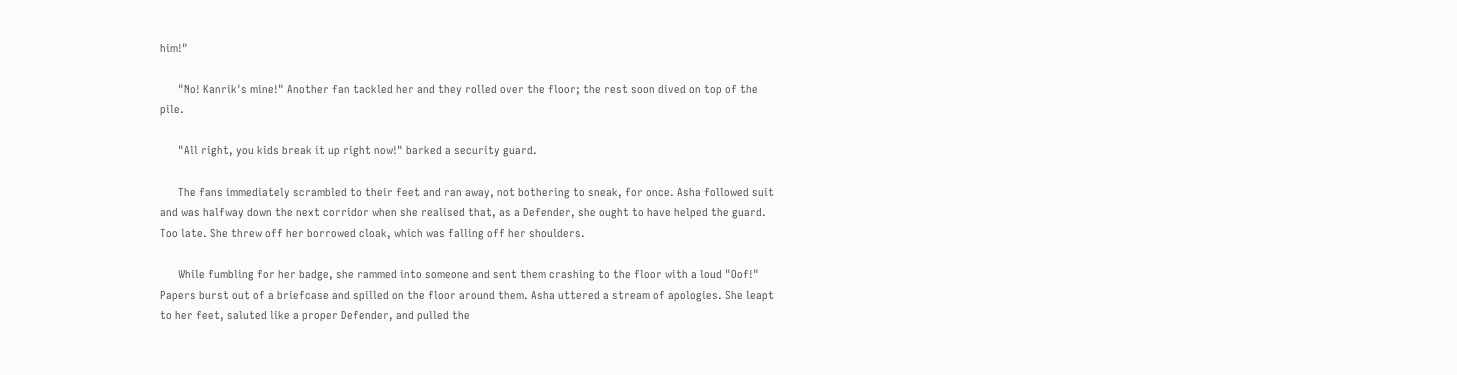him!"

      "No! Kanrik's mine!" Another fan tackled her and they rolled over the floor; the rest soon dived on top of the pile.

      "All right, you kids break it up right now!" barked a security guard.

      The fans immediately scrambled to their feet and ran away, not bothering to sneak, for once. Asha followed suit and was halfway down the next corridor when she realised that, as a Defender, she ought to have helped the guard. Too late. She threw off her borrowed cloak, which was falling off her shoulders.

      While fumbling for her badge, she rammed into someone and sent them crashing to the floor with a loud "Oof!" Papers burst out of a briefcase and spilled on the floor around them. Asha uttered a stream of apologies. She leapt to her feet, saluted like a proper Defender, and pulled the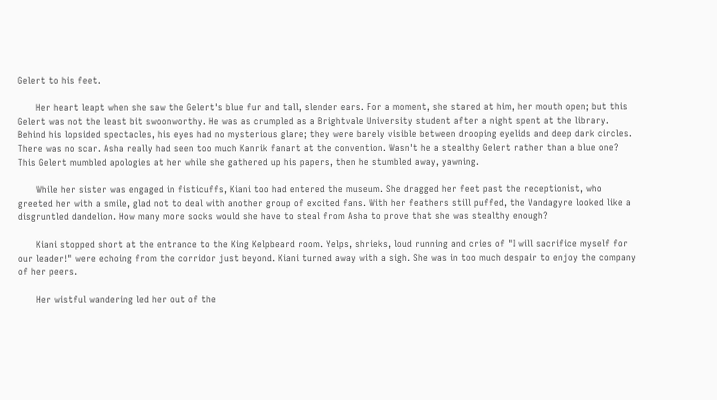Gelert to his feet.

      Her heart leapt when she saw the Gelert's blue fur and tall, slender ears. For a moment, she stared at him, her mouth open; but this Gelert was not the least bit swoonworthy. He was as crumpled as a Brightvale University student after a night spent at the library. Behind his lopsided spectacles, his eyes had no mysterious glare; they were barely visible between drooping eyelids and deep dark circles. There was no scar. Asha really had seen too much Kanrik fanart at the convention. Wasn't he a stealthy Gelert rather than a blue one? This Gelert mumbled apologies at her while she gathered up his papers, then he stumbled away, yawning.

      While her sister was engaged in fisticuffs, Kiani too had entered the museum. She dragged her feet past the receptionist, who greeted her with a smile, glad not to deal with another group of excited fans. With her feathers still puffed, the Vandagyre looked like a disgruntled dandelion. How many more socks would she have to steal from Asha to prove that she was stealthy enough?

      Kiani stopped short at the entrance to the King Kelpbeard room. Yelps, shrieks, loud running and cries of "I will sacrifice myself for our leader!" were echoing from the corridor just beyond. Kiani turned away with a sigh. She was in too much despair to enjoy the company of her peers.

      Her wistful wandering led her out of the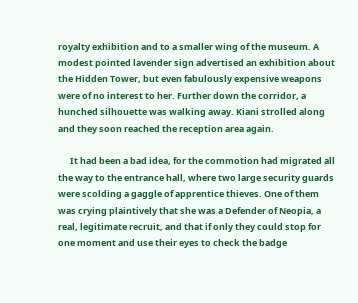royalty exhibition and to a smaller wing of the museum. A modest pointed lavender sign advertised an exhibition about the Hidden Tower, but even fabulously expensive weapons were of no interest to her. Further down the corridor, a hunched silhouette was walking away. Kiani strolled along and they soon reached the reception area again.

      It had been a bad idea, for the commotion had migrated all the way to the entrance hall, where two large security guards were scolding a gaggle of apprentice thieves. One of them was crying plaintively that she was a Defender of Neopia, a real, legitimate recruit, and that if only they could stop for one moment and use their eyes to check the badge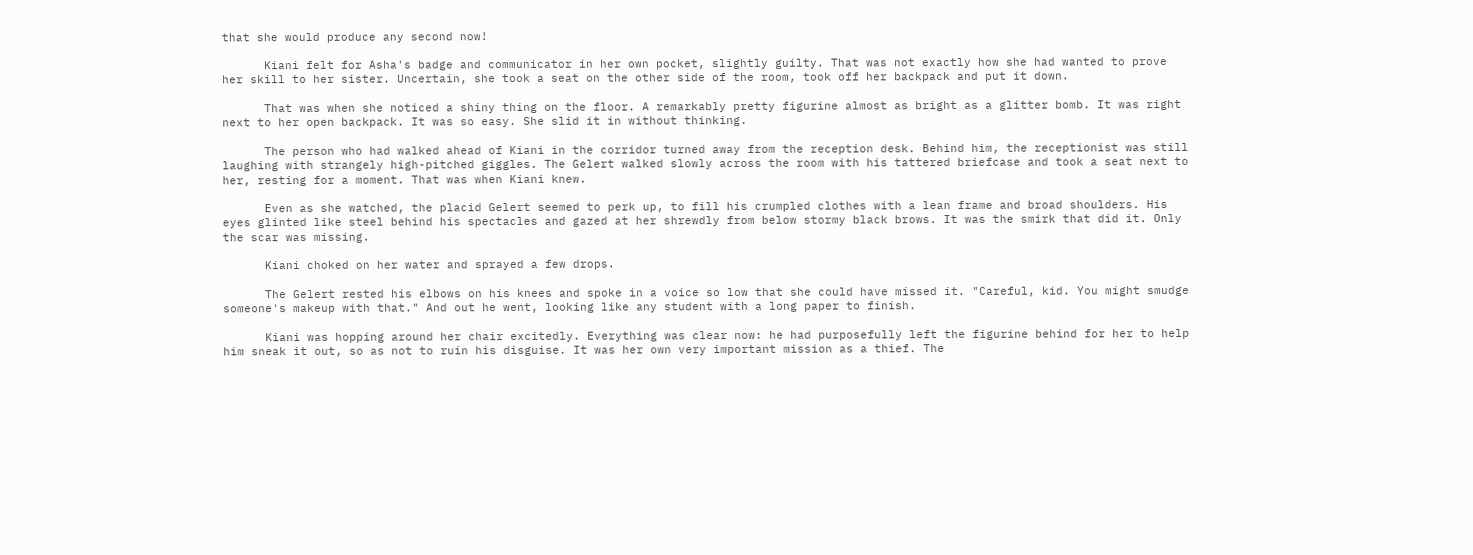that she would produce any second now!

      Kiani felt for Asha's badge and communicator in her own pocket, slightly guilty. That was not exactly how she had wanted to prove her skill to her sister. Uncertain, she took a seat on the other side of the room, took off her backpack and put it down.

      That was when she noticed a shiny thing on the floor. A remarkably pretty figurine almost as bright as a glitter bomb. It was right next to her open backpack. It was so easy. She slid it in without thinking.

      The person who had walked ahead of Kiani in the corridor turned away from the reception desk. Behind him, the receptionist was still laughing with strangely high-pitched giggles. The Gelert walked slowly across the room with his tattered briefcase and took a seat next to her, resting for a moment. That was when Kiani knew.

      Even as she watched, the placid Gelert seemed to perk up, to fill his crumpled clothes with a lean frame and broad shoulders. His eyes glinted like steel behind his spectacles and gazed at her shrewdly from below stormy black brows. It was the smirk that did it. Only the scar was missing.

      Kiani choked on her water and sprayed a few drops.

      The Gelert rested his elbows on his knees and spoke in a voice so low that she could have missed it. "Careful, kid. You might smudge someone's makeup with that." And out he went, looking like any student with a long paper to finish.

      Kiani was hopping around her chair excitedly. Everything was clear now: he had purposefully left the figurine behind for her to help him sneak it out, so as not to ruin his disguise. It was her own very important mission as a thief. The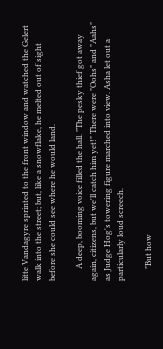litte Vandagyre sprinted to the front window and watched the Gelert walk into the street; but, like a snowflake, he melted out of sight before she could see where he would land.

      A deep, booming voice filled the hall. "The pesky thief got away again, citizens, but we'll catch him yet!" There were "Oohs" and "Aahs" as Judge Hog's towering figure marched into view. Asha let out a particularly loud screech.

      "But how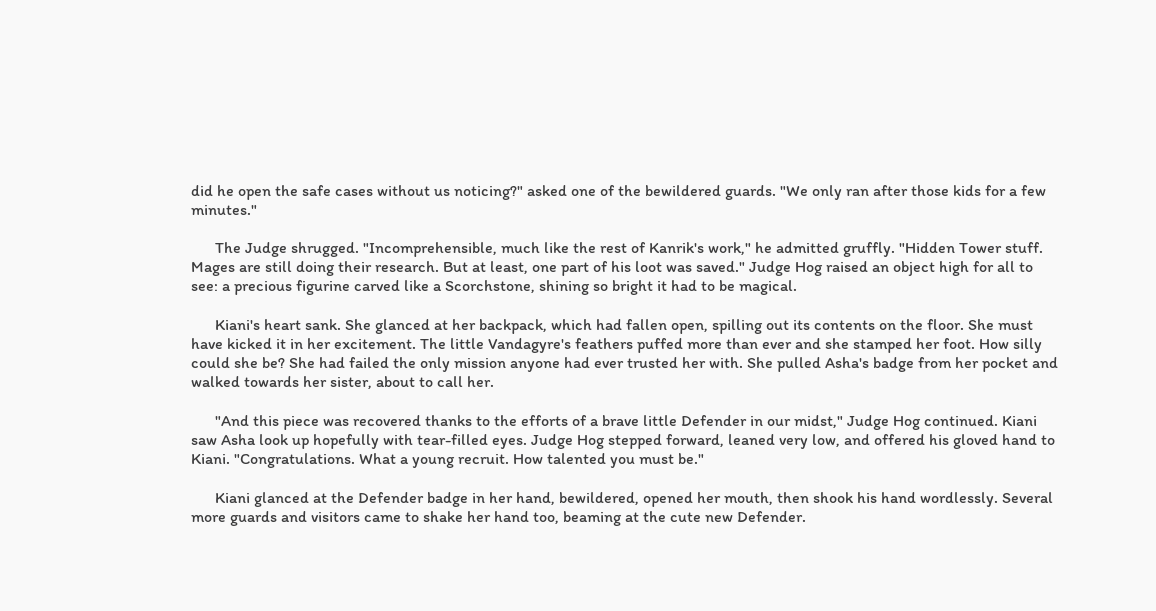did he open the safe cases without us noticing?" asked one of the bewildered guards. "We only ran after those kids for a few minutes."

      The Judge shrugged. "Incomprehensible, much like the rest of Kanrik's work," he admitted gruffly. "Hidden Tower stuff. Mages are still doing their research. But at least, one part of his loot was saved." Judge Hog raised an object high for all to see: a precious figurine carved like a Scorchstone, shining so bright it had to be magical.

      Kiani's heart sank. She glanced at her backpack, which had fallen open, spilling out its contents on the floor. She must have kicked it in her excitement. The little Vandagyre's feathers puffed more than ever and she stamped her foot. How silly could she be? She had failed the only mission anyone had ever trusted her with. She pulled Asha's badge from her pocket and walked towards her sister, about to call her.

      "And this piece was recovered thanks to the efforts of a brave little Defender in our midst," Judge Hog continued. Kiani saw Asha look up hopefully with tear-filled eyes. Judge Hog stepped forward, leaned very low, and offered his gloved hand to Kiani. "Congratulations. What a young recruit. How talented you must be."

      Kiani glanced at the Defender badge in her hand, bewildered, opened her mouth, then shook his hand wordlessly. Several more guards and visitors came to shake her hand too, beaming at the cute new Defender.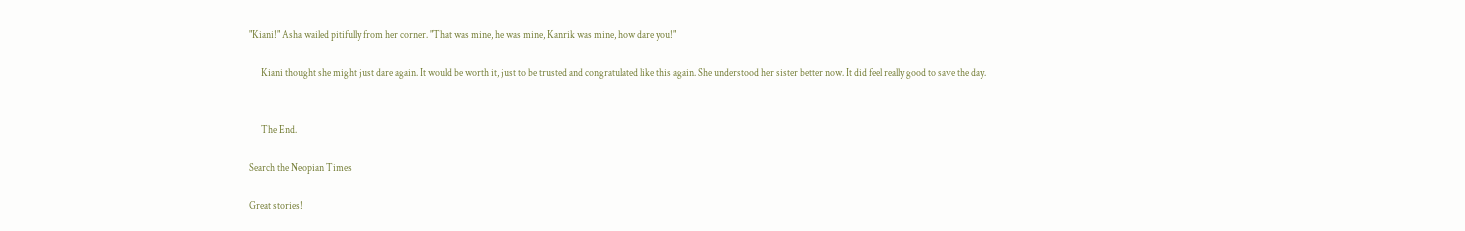"Kiani!" Asha wailed pitifully from her corner. "That was mine, he was mine, Kanrik was mine, how dare you!"

      Kiani thought she might just dare again. It would be worth it, just to be trusted and congratulated like this again. She understood her sister better now. It did feel really good to save the day.


      The End.

Search the Neopian Times

Great stories!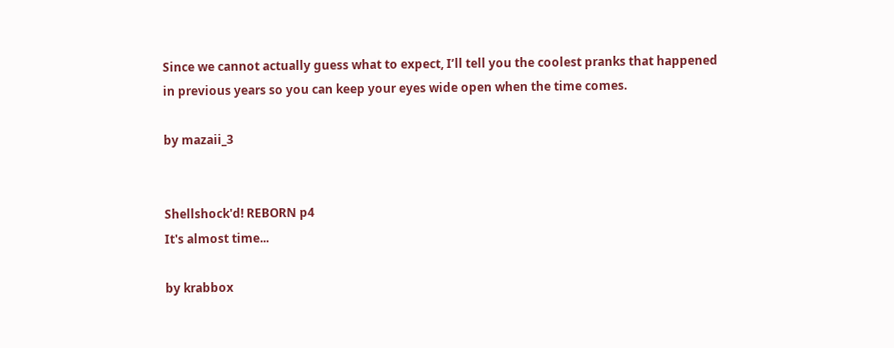Since we cannot actually guess what to expect, I’ll tell you the coolest pranks that happened in previous years so you can keep your eyes wide open when the time comes.

by mazaii_3


Shellshock'd! REBORN p4
It's almost time...

by krabbox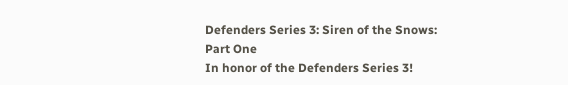Defenders Series 3: Siren of the Snows: Part One
In honor of the Defenders Series 3!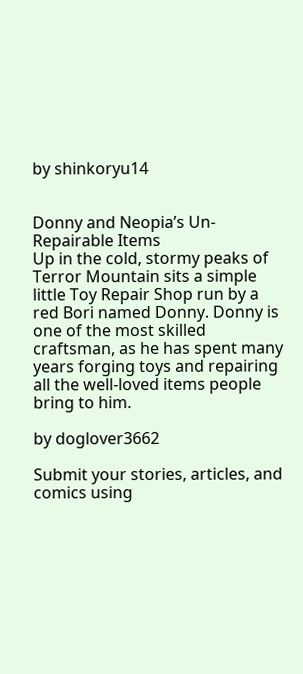by shinkoryu14


Donny and Neopia’s Un-Repairable Items
Up in the cold, stormy peaks of Terror Mountain sits a simple little Toy Repair Shop run by a red Bori named Donny. Donny is one of the most skilled craftsman, as he has spent many years forging toys and repairing all the well-loved items people bring to him.

by doglover3662

Submit your stories, articles, and comics using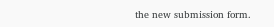the new submission form.